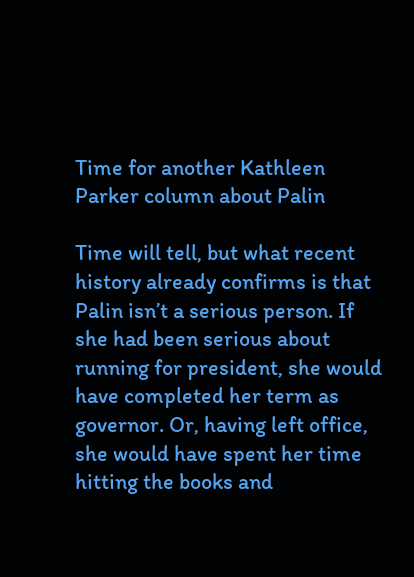Time for another Kathleen Parker column about Palin

Time will tell, but what recent history already confirms is that Palin isn’t a serious person. If she had been serious about running for president, she would have completed her term as governor. Or, having left office, she would have spent her time hitting the books and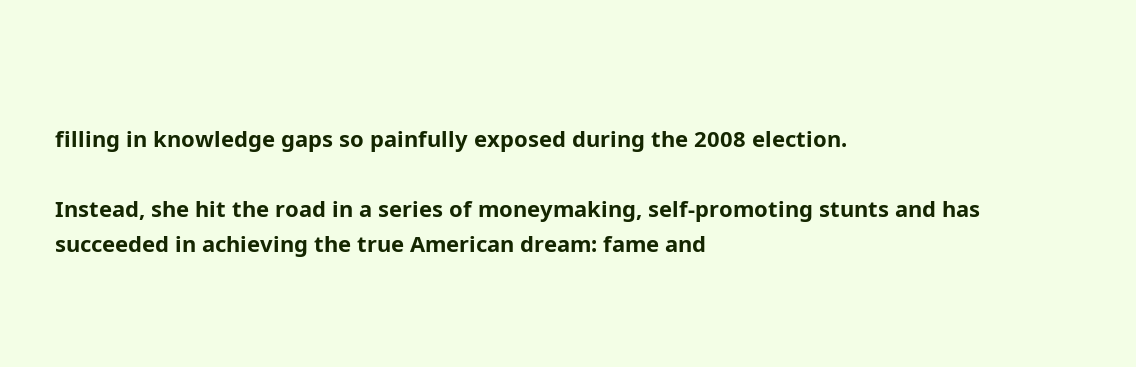filling in knowledge gaps so painfully exposed during the 2008 election.

Instead, she hit the road in a series of moneymaking, self-promoting stunts and has succeeded in achieving the true American dream: fame and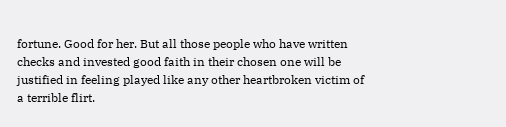fortune. Good for her. But all those people who have written checks and invested good faith in their chosen one will be justified in feeling played like any other heartbroken victim of a terrible flirt.